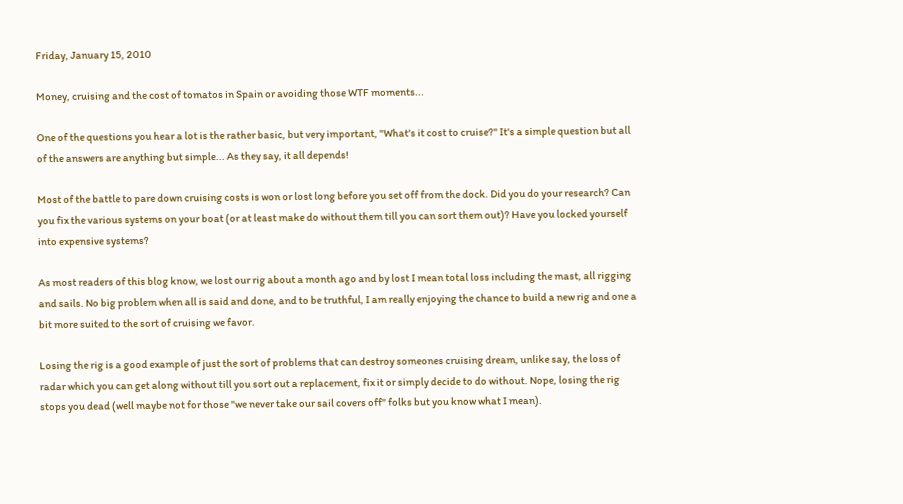Friday, January 15, 2010

Money, cruising and the cost of tomatos in Spain or avoiding those WTF moments...

One of the questions you hear a lot is the rather basic, but very important, "What's it cost to cruise?" It's a simple question but all of the answers are anything but simple... As they say, it all depends!

Most of the battle to pare down cruising costs is won or lost long before you set off from the dock. Did you do your research? Can you fix the various systems on your boat (or at least make do without them till you can sort them out)? Have you locked yourself into expensive systems?

As most readers of this blog know, we lost our rig about a month ago and by lost I mean total loss including the mast, all rigging and sails. No big problem when all is said and done, and to be truthful, I am really enjoying the chance to build a new rig and one a bit more suited to the sort of cruising we favor.

Losing the rig is a good example of just the sort of problems that can destroy someones cruising dream, unlike say, the loss of radar which you can get along without till you sort out a replacement, fix it or simply decide to do without. Nope, losing the rig stops you dead (well maybe not for those "we never take our sail covers off" folks but you know what I mean).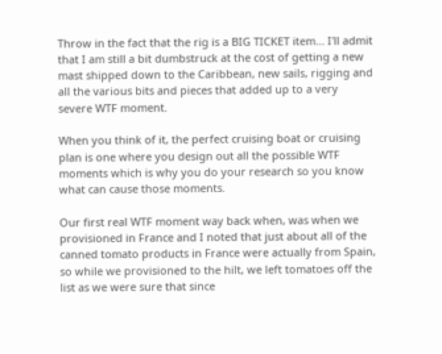Throw in the fact that the rig is a BIG TICKET item... I'll admit that I am still a bit dumbstruck at the cost of getting a new mast shipped down to the Caribbean, new sails, rigging and all the various bits and pieces that added up to a very severe WTF moment.

When you think of it, the perfect cruising boat or cruising plan is one where you design out all the possible WTF moments which is why you do your research so you know what can cause those moments.

Our first real WTF moment way back when, was when we provisioned in France and I noted that just about all of the canned tomato products in France were actually from Spain, so while we provisioned to the hilt, we left tomatoes off the list as we were sure that since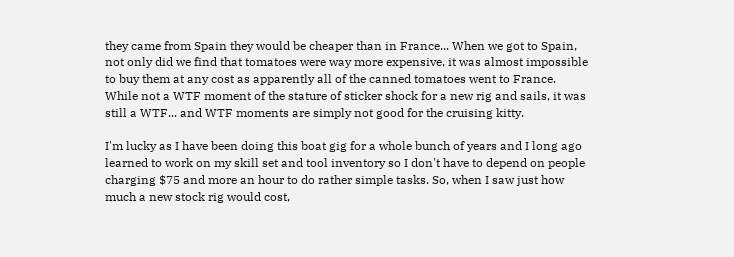they came from Spain they would be cheaper than in France... When we got to Spain, not only did we find that tomatoes were way more expensive, it was almost impossible to buy them at any cost as apparently all of the canned tomatoes went to France. While not a WTF moment of the stature of sticker shock for a new rig and sails, it was still a WTF... and WTF moments are simply not good for the cruising kitty.

I'm lucky as I have been doing this boat gig for a whole bunch of years and I long ago learned to work on my skill set and tool inventory so I don't have to depend on people charging $75 and more an hour to do rather simple tasks. So, when I saw just how much a new stock rig would cost,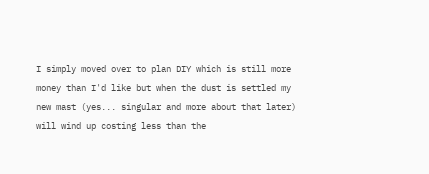I simply moved over to plan DIY which is still more money than I'd like but when the dust is settled my new mast (yes... singular and more about that later) will wind up costing less than the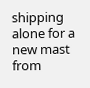shipping alone for a new mast from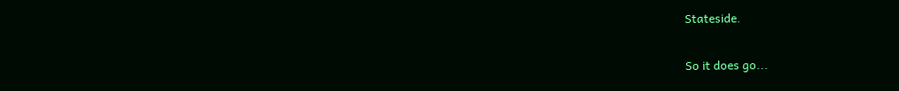Stateside.

So it does go...